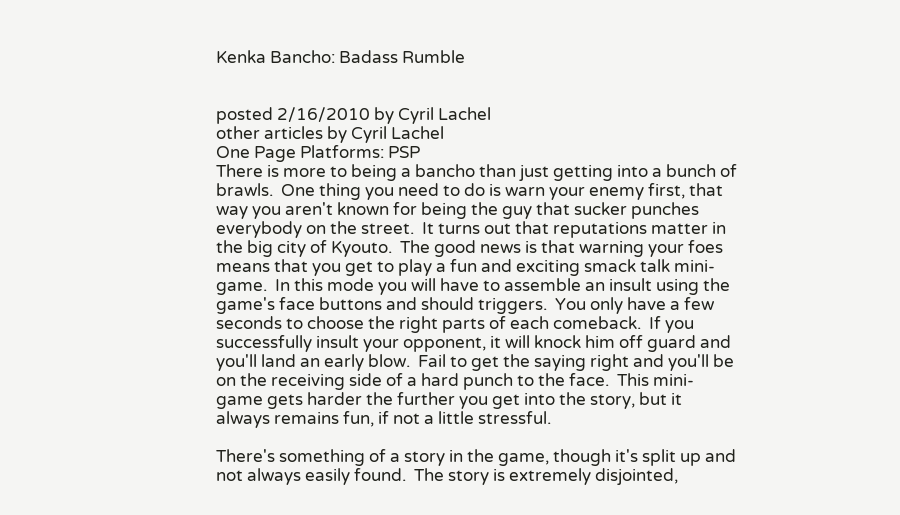Kenka Bancho: Badass Rumble


posted 2/16/2010 by Cyril Lachel
other articles by Cyril Lachel
One Page Platforms: PSP
There is more to being a bancho than just getting into a bunch of brawls.  One thing you need to do is warn your enemy first, that way you aren't known for being the guy that sucker punches everybody on the street.  It turns out that reputations matter in the big city of Kyouto.  The good news is that warning your foes means that you get to play a fun and exciting smack talk mini-game.  In this mode you will have to assemble an insult using the game's face buttons and should triggers.  You only have a few seconds to choose the right parts of each comeback.  If you successfully insult your opponent, it will knock him off guard and you'll land an early blow.  Fail to get the saying right and you'll be on the receiving side of a hard punch to the face.  This mini-game gets harder the further you get into the story, but it always remains fun, if not a little stressful.

There's something of a story in the game, though it's split up and not always easily found.  The story is extremely disjointed,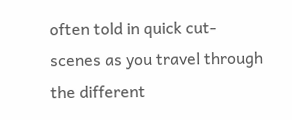often told in quick cut-scenes as you travel through the different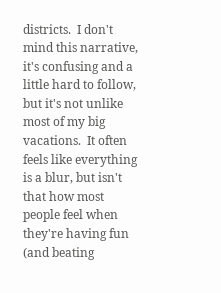districts.  I don't mind this narrative, it's confusing and a little hard to follow, but it's not unlike most of my big vacations.  It often feels like everything is a blur, but isn't that how most people feel when they're having fun (and beating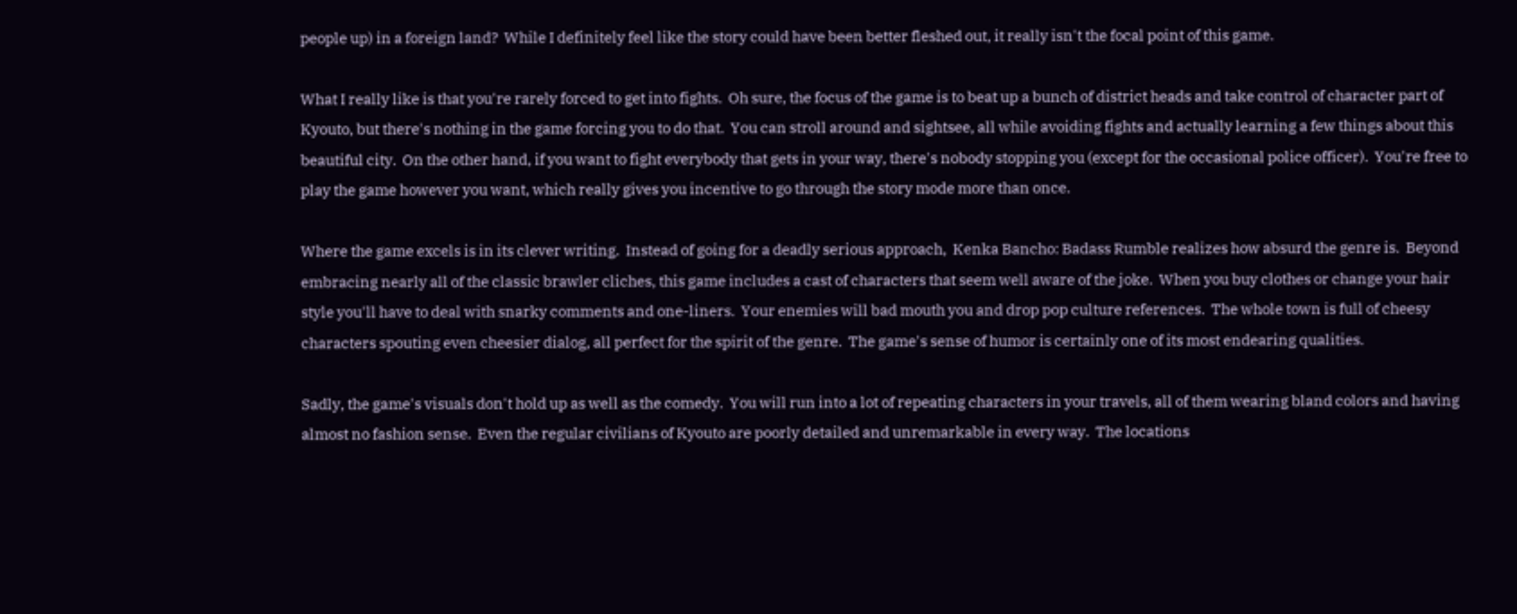people up) in a foreign land?  While I definitely feel like the story could have been better fleshed out, it really isn't the focal point of this game.

What I really like is that you're rarely forced to get into fights.  Oh sure, the focus of the game is to beat up a bunch of district heads and take control of character part of Kyouto, but there's nothing in the game forcing you to do that.  You can stroll around and sightsee, all while avoiding fights and actually learning a few things about this beautiful city.  On the other hand, if you want to fight everybody that gets in your way, there's nobody stopping you (except for the occasional police officer).  You're free to play the game however you want, which really gives you incentive to go through the story mode more than once.

Where the game excels is in its clever writing.  Instead of going for a deadly serious approach,  Kenka Bancho: Badass Rumble realizes how absurd the genre is.  Beyond embracing nearly all of the classic brawler cliches, this game includes a cast of characters that seem well aware of the joke.  When you buy clothes or change your hair style you'll have to deal with snarky comments and one-liners.  Your enemies will bad mouth you and drop pop culture references.  The whole town is full of cheesy characters spouting even cheesier dialog, all perfect for the spirit of the genre.  The game's sense of humor is certainly one of its most endearing qualities.

Sadly, the game's visuals don't hold up as well as the comedy.  You will run into a lot of repeating characters in your travels, all of them wearing bland colors and having almost no fashion sense.  Even the regular civilians of Kyouto are poorly detailed and unremarkable in every way.  The locations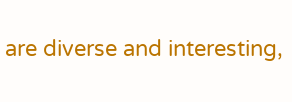are diverse and interesting,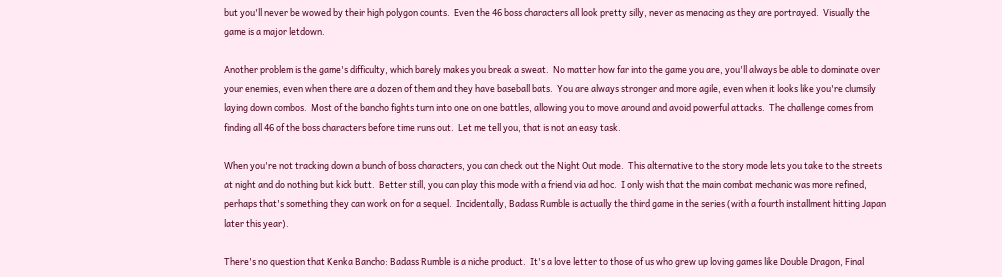but you'll never be wowed by their high polygon counts.  Even the 46 boss characters all look pretty silly, never as menacing as they are portrayed.  Visually the game is a major letdown.

Another problem is the game's difficulty, which barely makes you break a sweat.  No matter how far into the game you are, you'll always be able to dominate over your enemies, even when there are a dozen of them and they have baseball bats.  You are always stronger and more agile, even when it looks like you're clumsily laying down combos.  Most of the bancho fights turn into one on one battles, allowing you to move around and avoid powerful attacks.  The challenge comes from finding all 46 of the boss characters before time runs out.  Let me tell you, that is not an easy task.

When you're not tracking down a bunch of boss characters, you can check out the Night Out mode.  This alternative to the story mode lets you take to the streets at night and do nothing but kick butt.  Better still, you can play this mode with a friend via ad hoc.  I only wish that the main combat mechanic was more refined, perhaps that's something they can work on for a sequel.  Incidentally, Badass Rumble is actually the third game in the series (with a fourth installment hitting Japan later this year).

There's no question that Kenka Bancho: Badass Rumble is a niche product.  It's a love letter to those of us who grew up loving games like Double Dragon, Final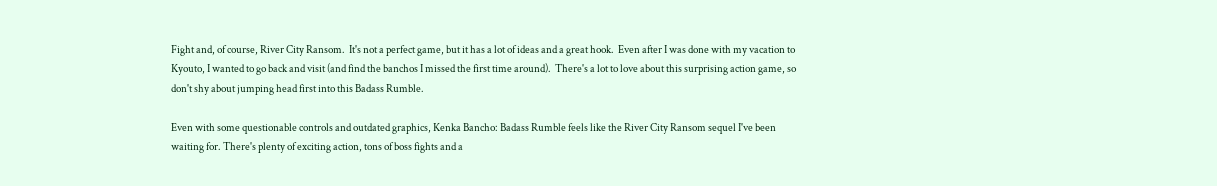Fight and, of course, River City Ransom.  It's not a perfect game, but it has a lot of ideas and a great hook.  Even after I was done with my vacation to Kyouto, I wanted to go back and visit (and find the banchos I missed the first time around).  There's a lot to love about this surprising action game, so don't shy about jumping head first into this Badass Rumble.

Even with some questionable controls and outdated graphics, Kenka Bancho: Badass Rumble feels like the River City Ransom sequel I've been waiting for. There's plenty of exciting action, tons of boss fights and a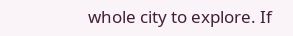whole city to explore. If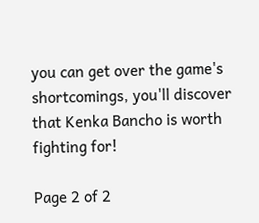you can get over the game's shortcomings, you'll discover that Kenka Bancho is worth fighting for!

Page 2 of 2